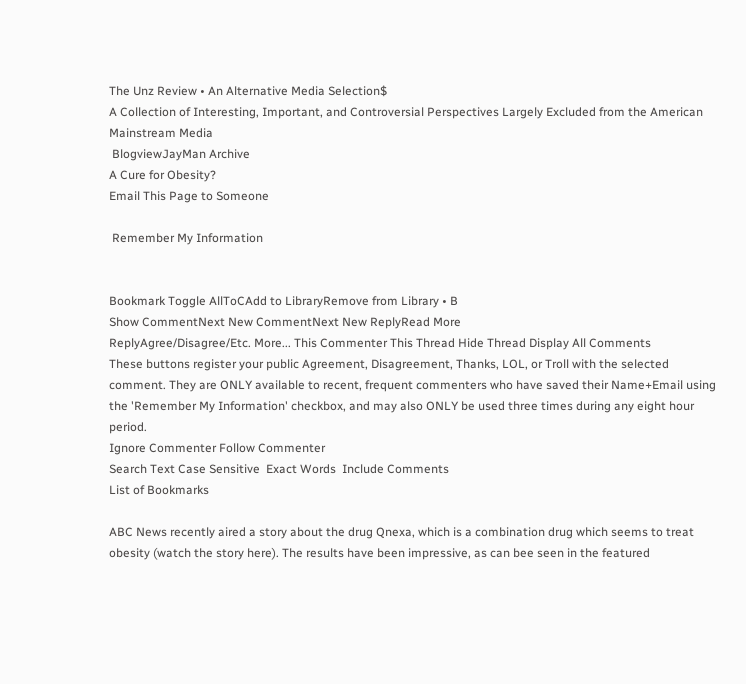The Unz Review • An Alternative Media Selection$
A Collection of Interesting, Important, and Controversial Perspectives Largely Excluded from the American Mainstream Media
 BlogviewJayMan Archive
A Cure for Obesity?
Email This Page to Someone

 Remember My Information


Bookmark Toggle AllToCAdd to LibraryRemove from Library • B
Show CommentNext New CommentNext New ReplyRead More
ReplyAgree/Disagree/Etc. More... This Commenter This Thread Hide Thread Display All Comments
These buttons register your public Agreement, Disagreement, Thanks, LOL, or Troll with the selected comment. They are ONLY available to recent, frequent commenters who have saved their Name+Email using the 'Remember My Information' checkbox, and may also ONLY be used three times during any eight hour period.
Ignore Commenter Follow Commenter
Search Text Case Sensitive  Exact Words  Include Comments
List of Bookmarks

ABC News recently aired a story about the drug Qnexa, which is a combination drug which seems to treat obesity (watch the story here). The results have been impressive, as can bee seen in the featured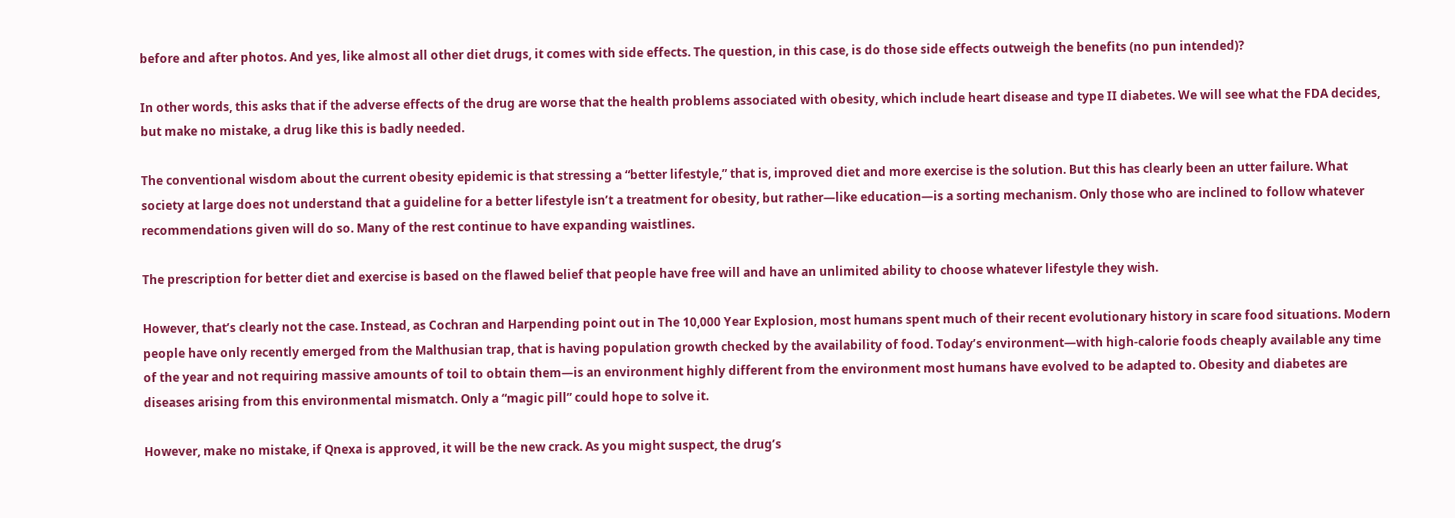before and after photos. And yes, like almost all other diet drugs, it comes with side effects. The question, in this case, is do those side effects outweigh the benefits (no pun intended)?

In other words, this asks that if the adverse effects of the drug are worse that the health problems associated with obesity, which include heart disease and type II diabetes. We will see what the FDA decides, but make no mistake, a drug like this is badly needed.

The conventional wisdom about the current obesity epidemic is that stressing a “better lifestyle,” that is, improved diet and more exercise is the solution. But this has clearly been an utter failure. What society at large does not understand that a guideline for a better lifestyle isn’t a treatment for obesity, but rather—like education—is a sorting mechanism. Only those who are inclined to follow whatever recommendations given will do so. Many of the rest continue to have expanding waistlines.

The prescription for better diet and exercise is based on the flawed belief that people have free will and have an unlimited ability to choose whatever lifestyle they wish.

However, that’s clearly not the case. Instead, as Cochran and Harpending point out in The 10,000 Year Explosion, most humans spent much of their recent evolutionary history in scare food situations. Modern people have only recently emerged from the Malthusian trap, that is having population growth checked by the availability of food. Today’s environment—with high-calorie foods cheaply available any time of the year and not requiring massive amounts of toil to obtain them—is an environment highly different from the environment most humans have evolved to be adapted to. Obesity and diabetes are diseases arising from this environmental mismatch. Only a “magic pill” could hope to solve it.

However, make no mistake, if Qnexa is approved, it will be the new crack. As you might suspect, the drug’s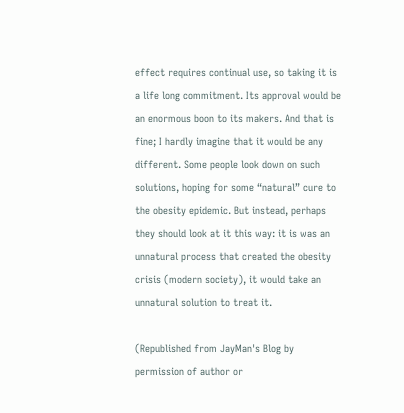effect requires continual use, so taking it is a life long commitment. Its approval would be an enormous boon to its makers. And that is fine; I hardly imagine that it would be any different. Some people look down on such solutions, hoping for some “natural” cure to the obesity epidemic. But instead, perhaps they should look at it this way: it is was an unnatural process that created the obesity crisis (modern society), it would take an unnatural solution to treat it.

(Republished from JayMan's Blog by permission of author or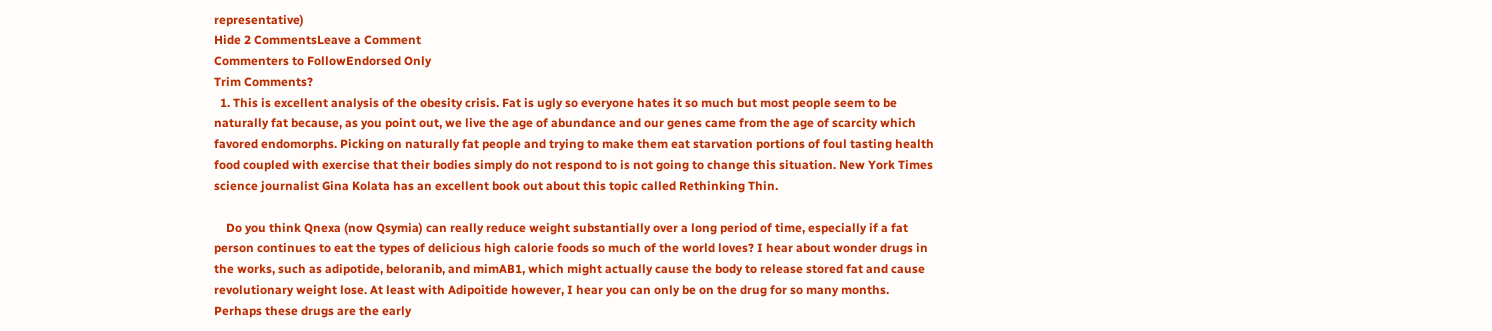representative)
Hide 2 CommentsLeave a Comment
Commenters to FollowEndorsed Only
Trim Comments?
  1. This is excellent analysis of the obesity crisis. Fat is ugly so everyone hates it so much but most people seem to be naturally fat because, as you point out, we live the age of abundance and our genes came from the age of scarcity which favored endomorphs. Picking on naturally fat people and trying to make them eat starvation portions of foul tasting health food coupled with exercise that their bodies simply do not respond to is not going to change this situation. New York Times science journalist Gina Kolata has an excellent book out about this topic called Rethinking Thin.

    Do you think Qnexa (now Qsymia) can really reduce weight substantially over a long period of time, especially if a fat person continues to eat the types of delicious high calorie foods so much of the world loves? I hear about wonder drugs in the works, such as adipotide, beloranib, and mimAB1, which might actually cause the body to release stored fat and cause revolutionary weight lose. At least with Adipoitide however, I hear you can only be on the drug for so many months. Perhaps these drugs are the early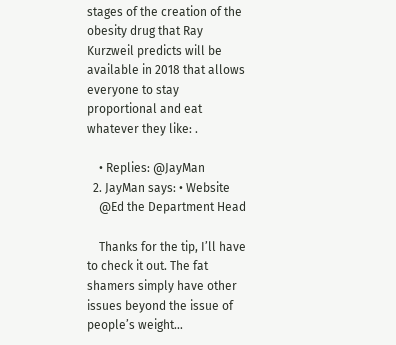stages of the creation of the obesity drug that Ray Kurzweil predicts will be available in 2018 that allows everyone to stay proportional and eat whatever they like: .

    • Replies: @JayMan
  2. JayMan says: • Website
    @Ed the Department Head

    Thanks for the tip, I’ll have to check it out. The fat shamers simply have other issues beyond the issue of people’s weight…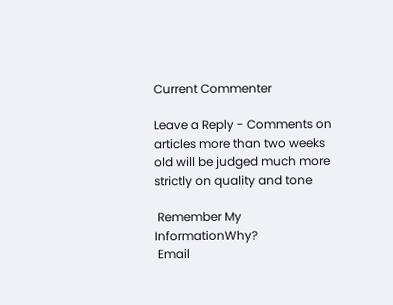Current Commenter

Leave a Reply - Comments on articles more than two weeks old will be judged much more strictly on quality and tone

 Remember My InformationWhy?
 Email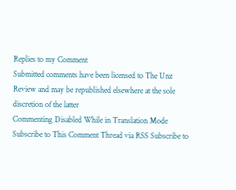Replies to my Comment
Submitted comments have been licensed to The Unz Review and may be republished elsewhere at the sole discretion of the latter
Commenting Disabled While in Translation Mode
Subscribe to This Comment Thread via RSS Subscribe to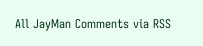All JayMan Comments via RSS